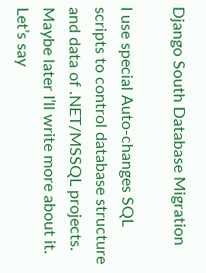Django South Database Migration

I use special Auto-changes SQL scripts to control database structure and data of .NET/MSSQL projects. Maybe later I’ll write more about it. Let’s say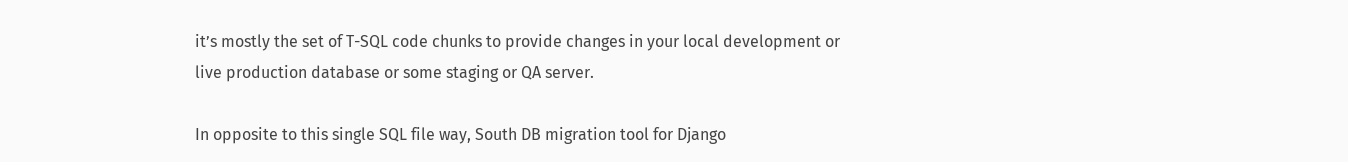it’s mostly the set of T-SQL code chunks to provide changes in your local development or live production database or some staging or QA server.

In opposite to this single SQL file way, South DB migration tool for Django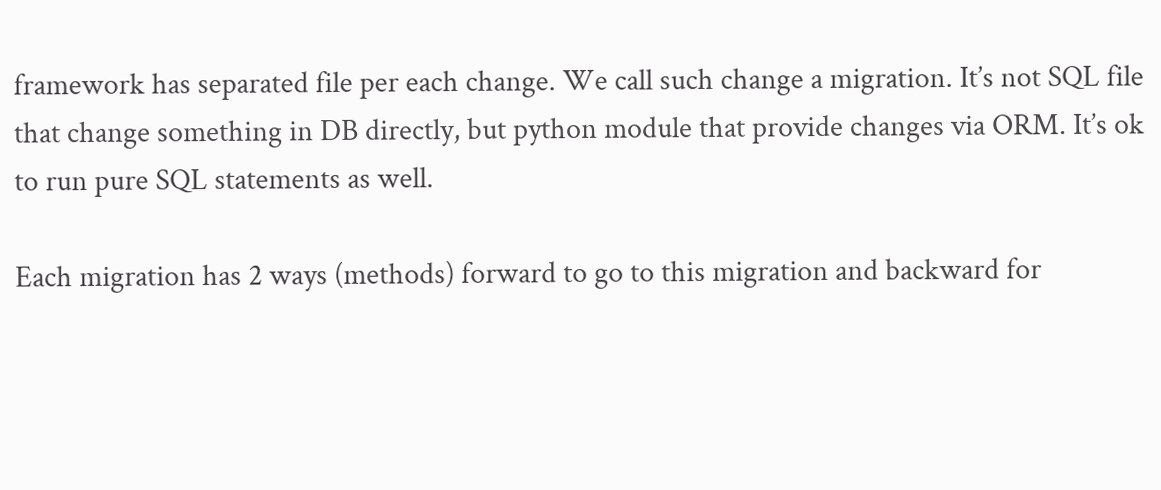framework has separated file per each change. We call such change a migration. It’s not SQL file that change something in DB directly, but python module that provide changes via ORM. It’s ok to run pure SQL statements as well.

Each migration has 2 ways (methods) forward to go to this migration and backward for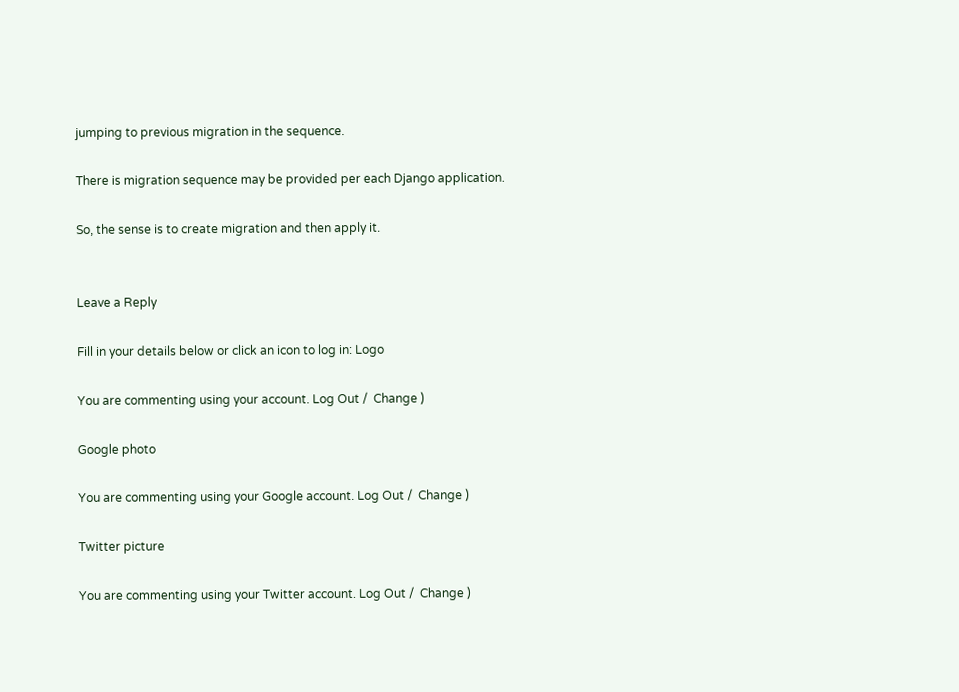jumping to previous migration in the sequence.

There is migration sequence may be provided per each Django application.

So, the sense is to create migration and then apply it.


Leave a Reply

Fill in your details below or click an icon to log in: Logo

You are commenting using your account. Log Out /  Change )

Google photo

You are commenting using your Google account. Log Out /  Change )

Twitter picture

You are commenting using your Twitter account. Log Out /  Change )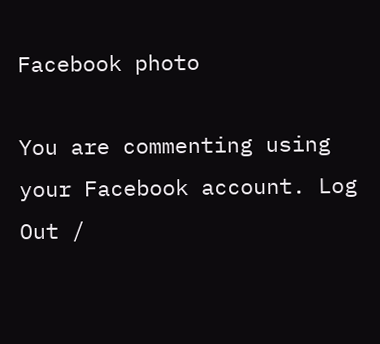Facebook photo

You are commenting using your Facebook account. Log Out /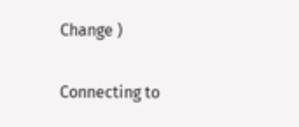Change )

Connecting to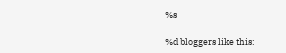%s

%d bloggers like this: